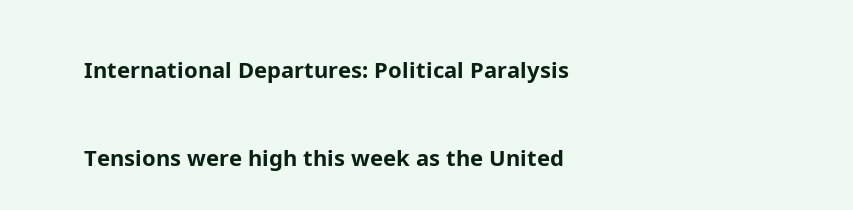International Departures: Political Paralysis

Tensions were high this week as the United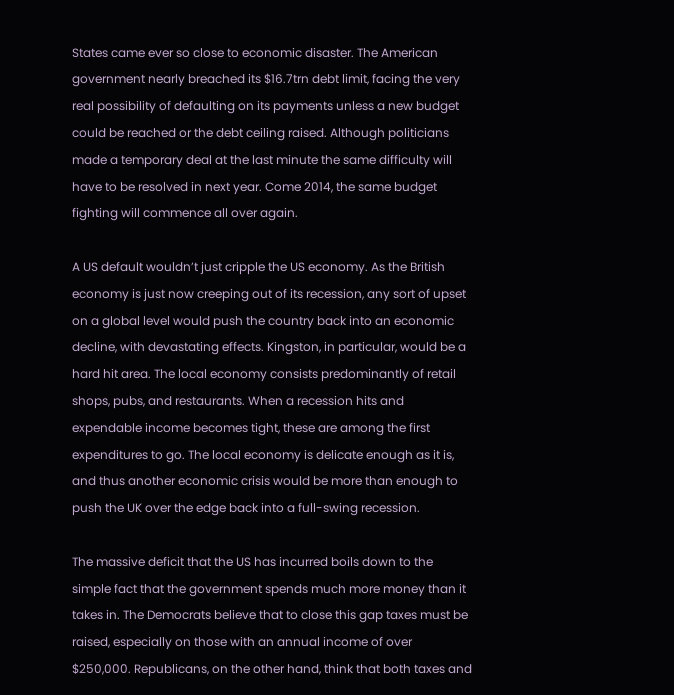States came ever so close to economic disaster. The American government nearly breached its $16.7trn debt limit, facing the very real possibility of defaulting on its payments unless a new budget could be reached or the debt ceiling raised. Although politicians made a temporary deal at the last minute the same difficulty will have to be resolved in next year. Come 2014, the same budget fighting will commence all over again.

A US default wouldn’t just cripple the US economy. As the British economy is just now creeping out of its recession, any sort of upset on a global level would push the country back into an economic decline, with devastating effects. Kingston, in particular, would be a hard hit area. The local economy consists predominantly of retail shops, pubs, and restaurants. When a recession hits and expendable income becomes tight, these are among the first expenditures to go. The local economy is delicate enough as it is, and thus another economic crisis would be more than enough to push the UK over the edge back into a full-swing recession.

The massive deficit that the US has incurred boils down to the simple fact that the government spends much more money than it takes in. The Democrats believe that to close this gap taxes must be raised, especially on those with an annual income of over $250,000. Republicans, on the other hand, think that both taxes and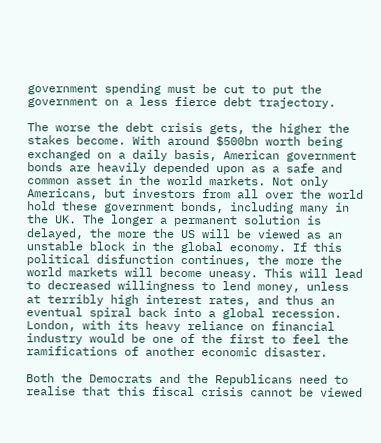government spending must be cut to put the government on a less fierce debt trajectory.

The worse the debt crisis gets, the higher the stakes become. With around $500bn worth being exchanged on a daily basis, American government bonds are heavily depended upon as a safe and common asset in the world markets. Not only Americans, but investors from all over the world hold these government bonds, including many in the UK. The longer a permanent solution is delayed, the more the US will be viewed as an unstable block in the global economy. If this political disfunction continues, the more the world markets will become uneasy. This will lead to decreased willingness to lend money, unless at terribly high interest rates, and thus an eventual spiral back into a global recession. London, with its heavy reliance on financial industry would be one of the first to feel the ramifications of another economic disaster.

Both the Democrats and the Republicans need to realise that this fiscal crisis cannot be viewed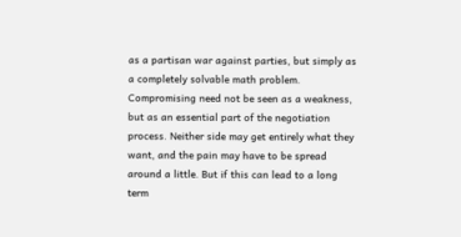as a partisan war against parties, but simply as a completely solvable math problem. Compromising need not be seen as a weakness, but as an essential part of the negotiation process. Neither side may get entirely what they want, and the pain may have to be spread around a little. But if this can lead to a long term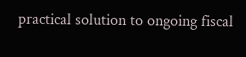practical solution to ongoing fiscal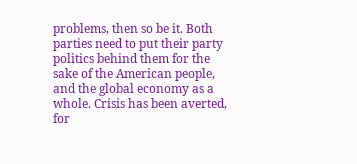problems, then so be it. Both parties need to put their party politics behind them for the sake of the American people, and the global economy as a whole. Crisis has been averted, for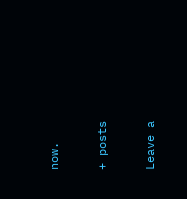now.

+ posts

Leave a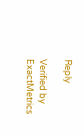Reply

Verified by ExactMetrics